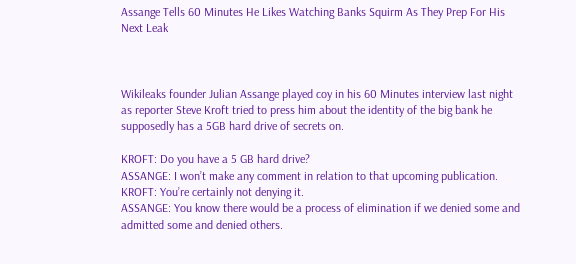Assange Tells 60 Minutes He Likes Watching Banks Squirm As They Prep For His Next Leak



Wikileaks founder Julian Assange played coy in his 60 Minutes interview last night as reporter Steve Kroft tried to press him about the identity of the big bank he supposedly has a 5GB hard drive of secrets on.

KROFT: Do you have a 5 GB hard drive?
ASSANGE: I won’t make any comment in relation to that upcoming publication.
KROFT: You’re certainly not denying it.
ASSANGE: You know there would be a process of elimination if we denied some and admitted some and denied others.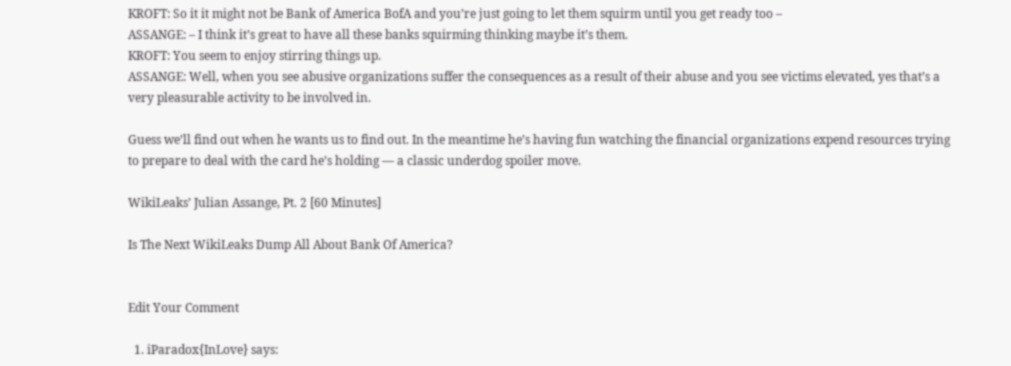KROFT: So it it might not be Bank of America BofA and you’re just going to let them squirm until you get ready too –
ASSANGE: – I think it’s great to have all these banks squirming thinking maybe it’s them.
KROFT: You seem to enjoy stirring things up.
ASSANGE: Well, when you see abusive organizations suffer the consequences as a result of their abuse and you see victims elevated, yes that’s a very pleasurable activity to be involved in.

Guess we’ll find out when he wants us to find out. In the meantime he’s having fun watching the financial organizations expend resources trying to prepare to deal with the card he’s holding — a classic underdog spoiler move.

WikiLeaks’ Julian Assange, Pt. 2 [60 Minutes]

Is The Next WikiLeaks Dump All About Bank Of America?


Edit Your Comment

  1. iParadox{InLove} says: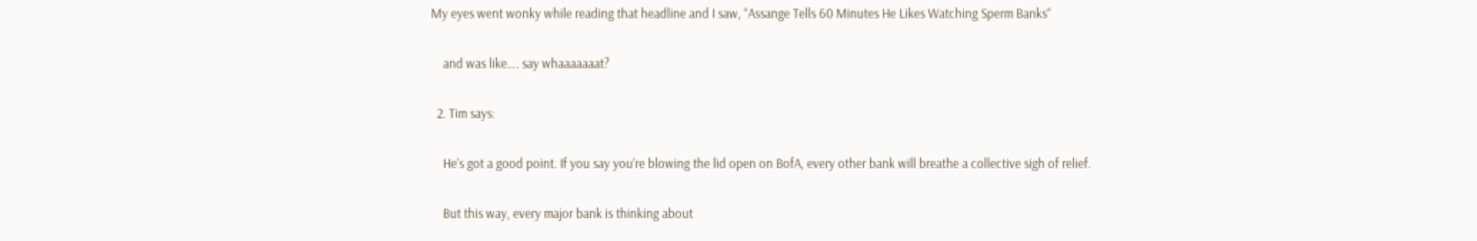My eyes went wonky while reading that headline and I saw, “Assange Tells 60 Minutes He Likes Watching Sperm Banks”

    and was like…. say whaaaaaaat?

  2. Tim says:

    He’s got a good point. If you say you’re blowing the lid open on BofA, every other bank will breathe a collective sigh of relief.

    But this way, every major bank is thinking about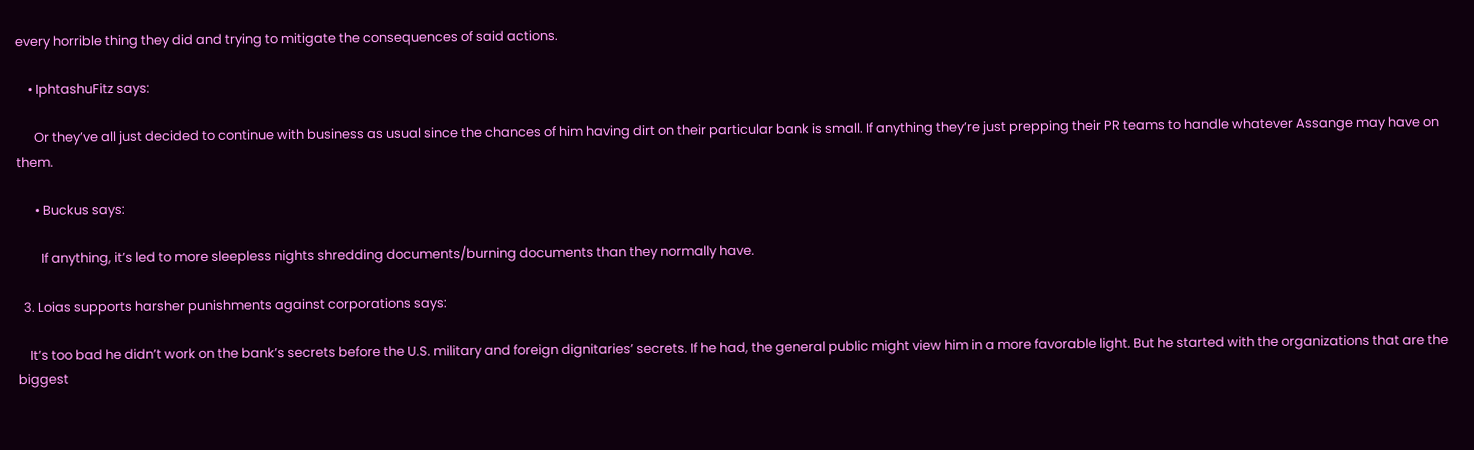every horrible thing they did and trying to mitigate the consequences of said actions.

    • IphtashuFitz says:

      Or they’ve all just decided to continue with business as usual since the chances of him having dirt on their particular bank is small. If anything they’re just prepping their PR teams to handle whatever Assange may have on them.

      • Buckus says:

        If anything, it’s led to more sleepless nights shredding documents/burning documents than they normally have.

  3. Loias supports harsher punishments against corporations says:

    It’s too bad he didn’t work on the bank’s secrets before the U.S. military and foreign dignitaries’ secrets. If he had, the general public might view him in a more favorable light. But he started with the organizations that are the biggest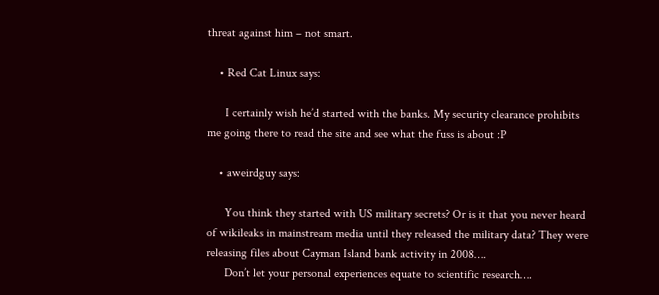threat against him – not smart.

    • Red Cat Linux says:

      I certainly wish he’d started with the banks. My security clearance prohibits me going there to read the site and see what the fuss is about :P

    • aweirdguy says:

      You think they started with US military secrets? Or is it that you never heard of wikileaks in mainstream media until they released the military data? They were releasing files about Cayman Island bank activity in 2008….
      Don’t let your personal experiences equate to scientific research….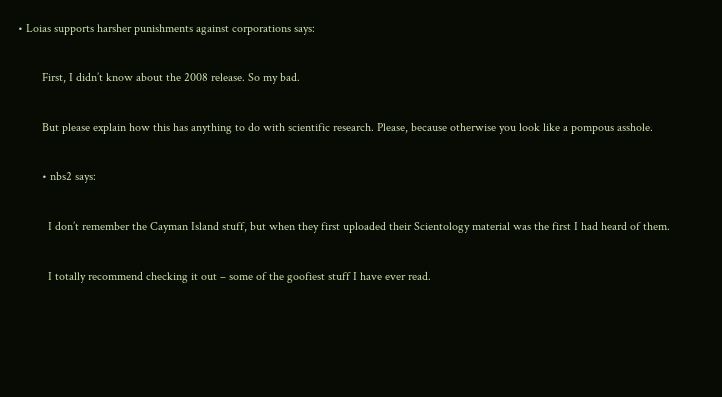• Loias supports harsher punishments against corporations says:

        First, I didn’t know about the 2008 release. So my bad.

        But please explain how this has anything to do with scientific research. Please, because otherwise you look like a pompous asshole.

        • nbs2 says:

          I don’t remember the Cayman Island stuff, but when they first uploaded their Scientology material was the first I had heard of them.

          I totally recommend checking it out – some of the goofiest stuff I have ever read.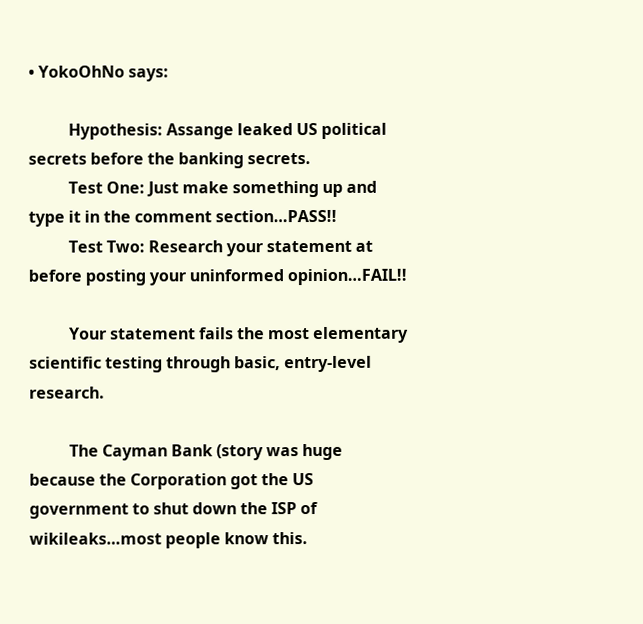• YokoOhNo says:

          Hypothesis: Assange leaked US political secrets before the banking secrets.
          Test One: Just make something up and type it in the comment section…PASS!!
          Test Two: Research your statement at before posting your uninformed opinion…FAIL!!

          Your statement fails the most elementary scientific testing through basic, entry-level research.

          The Cayman Bank (story was huge because the Corporation got the US government to shut down the ISP of wikileaks…most people know this.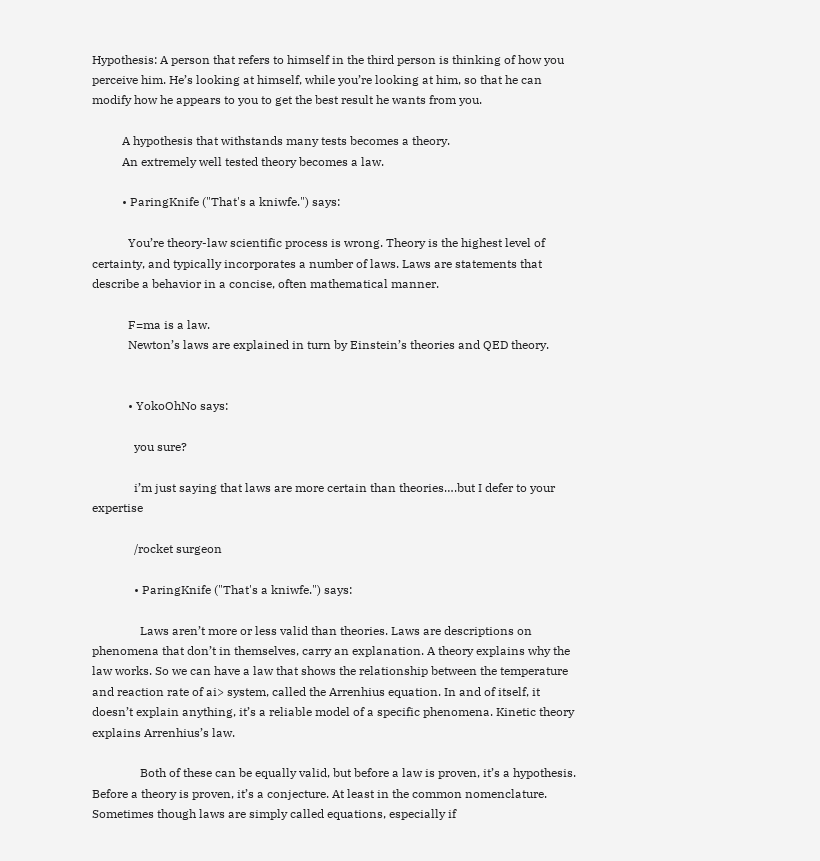Hypothesis: A person that refers to himself in the third person is thinking of how you perceive him. He’s looking at himself, while you’re looking at him, so that he can modify how he appears to you to get the best result he wants from you.

          A hypothesis that withstands many tests becomes a theory.
          An extremely well tested theory becomes a law.

          • ParingKnife ("That's a kniwfe.") says:

            You’re theory-law scientific process is wrong. Theory is the highest level of certainty, and typically incorporates a number of laws. Laws are statements that describe a behavior in a concise, often mathematical manner.

            F=ma is a law.
            Newton’s laws are explained in turn by Einstein’s theories and QED theory.


            • YokoOhNo says:

              you sure?

              i’m just saying that laws are more certain than theories….but I defer to your expertise

              /rocket surgeon

              • ParingKnife ("That's a kniwfe.") says:

                Laws aren’t more or less valid than theories. Laws are descriptions on phenomena that don’t in themselves, carry an explanation. A theory explains why the law works. So we can have a law that shows the relationship between the temperature and reaction rate of ai> system, called the Arrenhius equation. In and of itself, it doesn’t explain anything, it’s a reliable model of a specific phenomena. Kinetic theory explains Arrenhius’s law.

                Both of these can be equally valid, but before a law is proven, it’s a hypothesis. Before a theory is proven, it’s a conjecture. At least in the common nomenclature. Sometimes though laws are simply called equations, especially if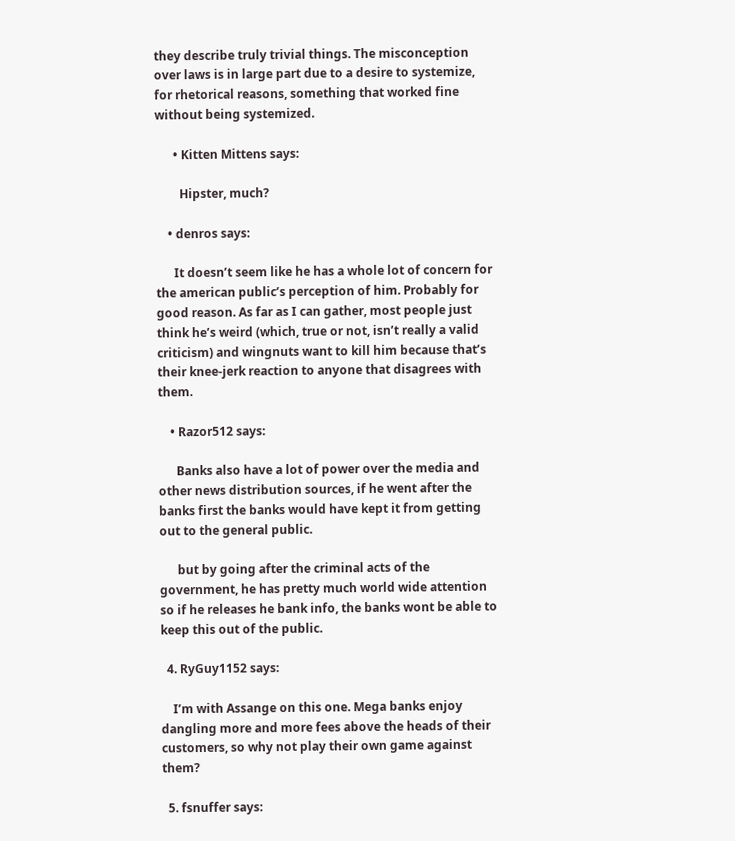they describe truly trivial things. The misconception over laws is in large part due to a desire to systemize, for rhetorical reasons, something that worked fine without being systemized.

      • Kitten Mittens says:

        Hipster, much?

    • denros says:

      It doesn’t seem like he has a whole lot of concern for the american public’s perception of him. Probably for good reason. As far as I can gather, most people just think he’s weird (which, true or not, isn’t really a valid criticism) and wingnuts want to kill him because that’s their knee-jerk reaction to anyone that disagrees with them.

    • Razor512 says:

      Banks also have a lot of power over the media and other news distribution sources, if he went after the banks first the banks would have kept it from getting out to the general public.

      but by going after the criminal acts of the government, he has pretty much world wide attention so if he releases he bank info, the banks wont be able to keep this out of the public.

  4. RyGuy1152 says:

    I’m with Assange on this one. Mega banks enjoy dangling more and more fees above the heads of their customers, so why not play their own game against them?

  5. fsnuffer says: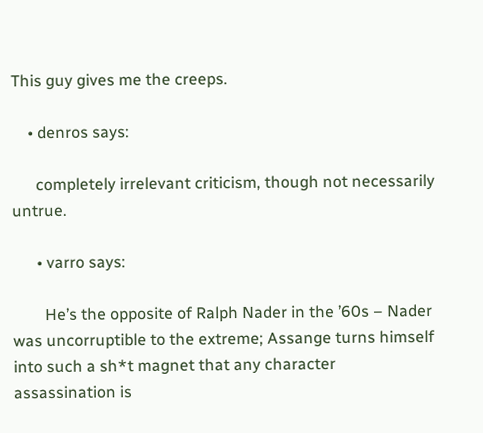This guy gives me the creeps.

    • denros says:

      completely irrelevant criticism, though not necessarily untrue.

      • varro says:

        He’s the opposite of Ralph Nader in the ’60s – Nader was uncorruptible to the extreme; Assange turns himself into such a sh*t magnet that any character assassination is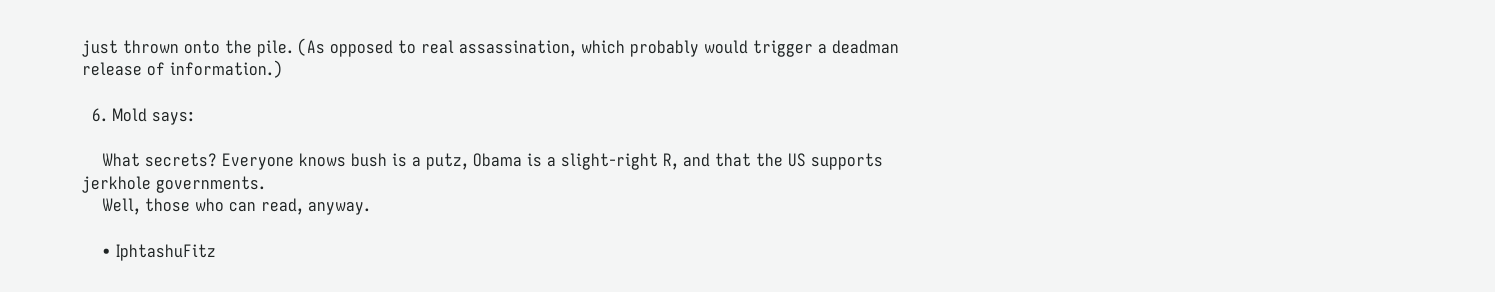just thrown onto the pile. (As opposed to real assassination, which probably would trigger a deadman release of information.)

  6. Mold says:

    What secrets? Everyone knows bush is a putz, Obama is a slight-right R, and that the US supports jerkhole governments.
    Well, those who can read, anyway.

    • IphtashuFitz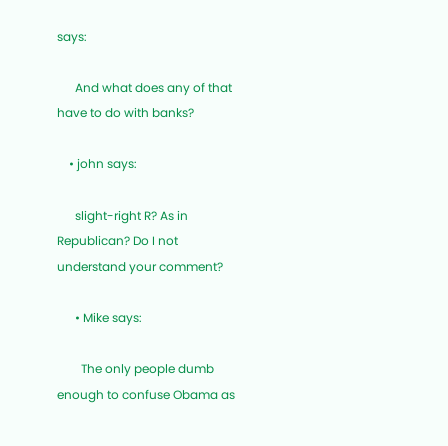says:

      And what does any of that have to do with banks?

    • john says:

      slight-right R? As in Republican? Do I not understand your comment?

      • Mike says:

        The only people dumb enough to confuse Obama as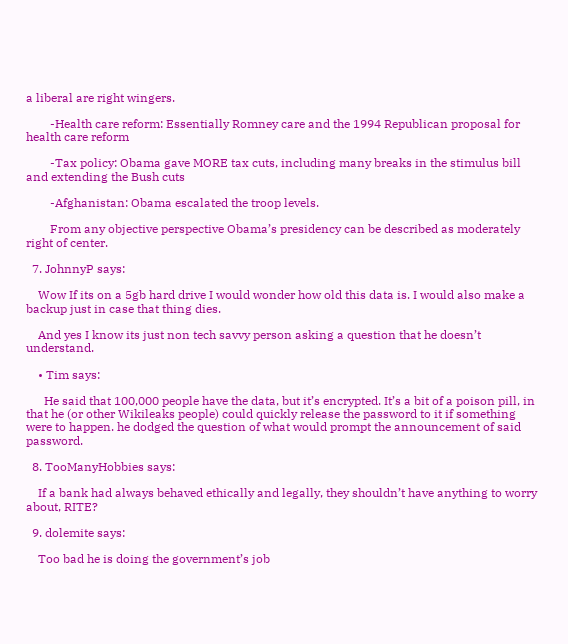a liberal are right wingers.

        -Health care reform: Essentially Romney care and the 1994 Republican proposal for health care reform

        -Tax policy: Obama gave MORE tax cuts, including many breaks in the stimulus bill and extending the Bush cuts

        -Afghanistan: Obama escalated the troop levels.

        From any objective perspective Obama’s presidency can be described as moderately right of center.

  7. JohnnyP says:

    Wow If its on a 5gb hard drive I would wonder how old this data is. I would also make a backup just in case that thing dies.

    And yes I know its just non tech savvy person asking a question that he doesn’t understand.

    • Tim says:

      He said that 100,000 people have the data, but it’s encrypted. It’s a bit of a poison pill, in that he (or other Wikileaks people) could quickly release the password to it if something were to happen. he dodged the question of what would prompt the announcement of said password.

  8. TooManyHobbies says:

    If a bank had always behaved ethically and legally, they shouldn’t have anything to worry about, RITE?

  9. dolemite says:

    Too bad he is doing the government’s job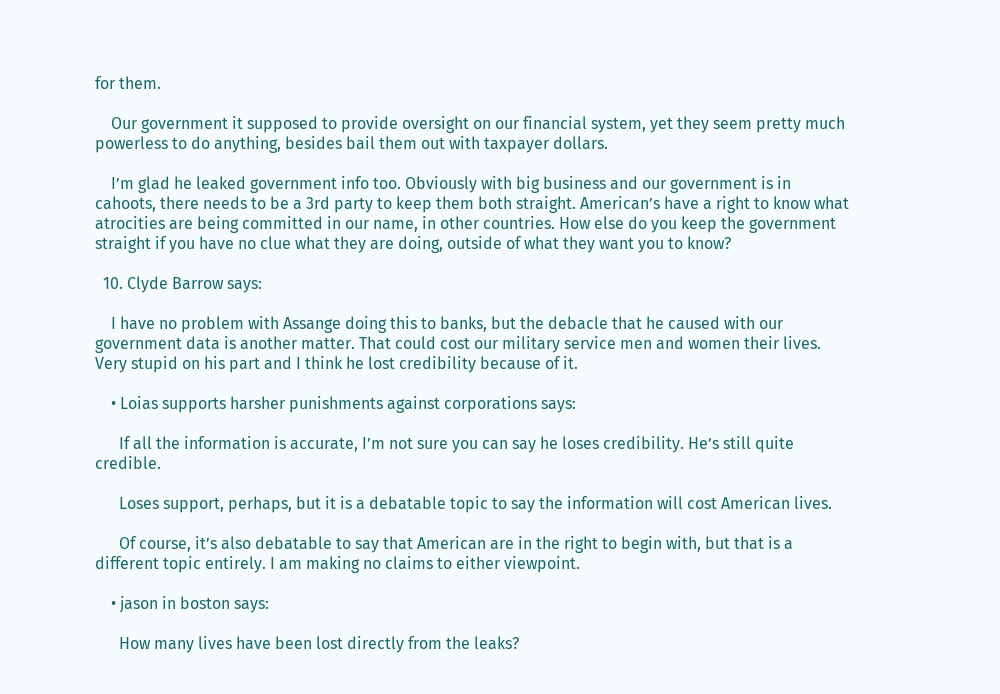for them.

    Our government it supposed to provide oversight on our financial system, yet they seem pretty much powerless to do anything, besides bail them out with taxpayer dollars.

    I’m glad he leaked government info too. Obviously with big business and our government is in cahoots, there needs to be a 3rd party to keep them both straight. American’s have a right to know what atrocities are being committed in our name, in other countries. How else do you keep the government straight if you have no clue what they are doing, outside of what they want you to know?

  10. Clyde Barrow says:

    I have no problem with Assange doing this to banks, but the debacle that he caused with our government data is another matter. That could cost our military service men and women their lives. Very stupid on his part and I think he lost credibility because of it.

    • Loias supports harsher punishments against corporations says:

      If all the information is accurate, I’m not sure you can say he loses credibility. He’s still quite credible.

      Loses support, perhaps, but it is a debatable topic to say the information will cost American lives.

      Of course, it’s also debatable to say that American are in the right to begin with, but that is a different topic entirely. I am making no claims to either viewpoint.

    • jason in boston says:

      How many lives have been lost directly from the leaks?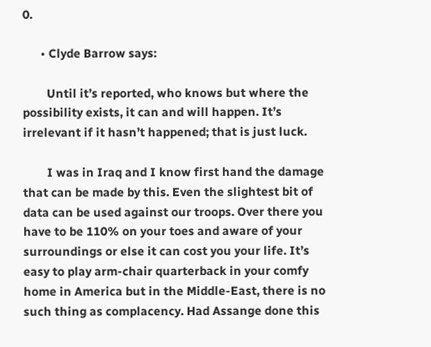0.

      • Clyde Barrow says:

        Until it’s reported, who knows but where the possibility exists, it can and will happen. It’s irrelevant if it hasn’t happened; that is just luck.

        I was in Iraq and I know first hand the damage that can be made by this. Even the slightest bit of data can be used against our troops. Over there you have to be 110% on your toes and aware of your surroundings or else it can cost you your life. It’s easy to play arm-chair quarterback in your comfy home in America but in the Middle-East, there is no such thing as complacency. Had Assange done this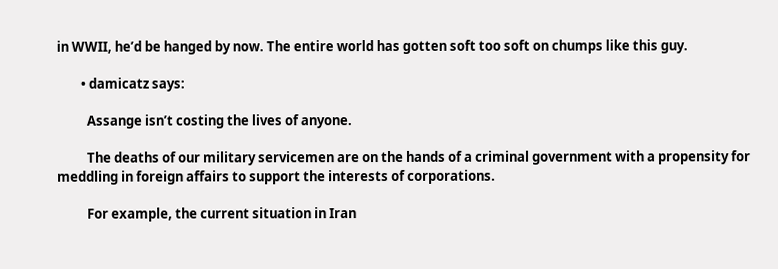in WWII, he’d be hanged by now. The entire world has gotten soft too soft on chumps like this guy.

        • damicatz says:

          Assange isn’t costing the lives of anyone.

          The deaths of our military servicemen are on the hands of a criminal government with a propensity for meddling in foreign affairs to support the interests of corporations.

          For example, the current situation in Iran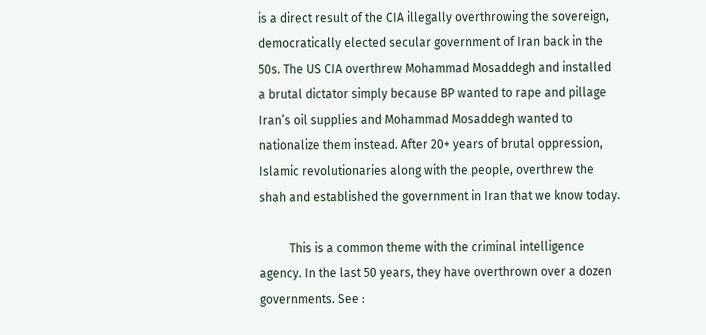is a direct result of the CIA illegally overthrowing the sovereign, democratically elected secular government of Iran back in the 50s. The US CIA overthrew Mohammad Mosaddegh and installed a brutal dictator simply because BP wanted to rape and pillage Iran’s oil supplies and Mohammad Mosaddegh wanted to nationalize them instead. After 20+ years of brutal oppression, Islamic revolutionaries along with the people, overthrew the shah and established the government in Iran that we know today.

          This is a common theme with the criminal intelligence agency. In the last 50 years, they have overthrown over a dozen governments. See :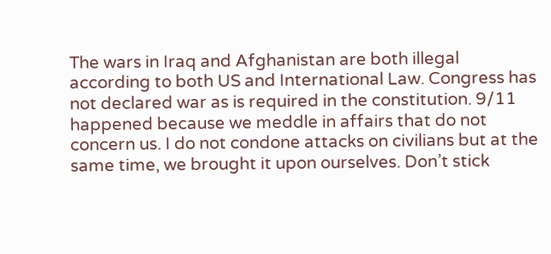The wars in Iraq and Afghanistan are both illegal according to both US and International Law. Congress has not declared war as is required in the constitution. 9/11 happened because we meddle in affairs that do not concern us. I do not condone attacks on civilians but at the same time, we brought it upon ourselves. Don’t stick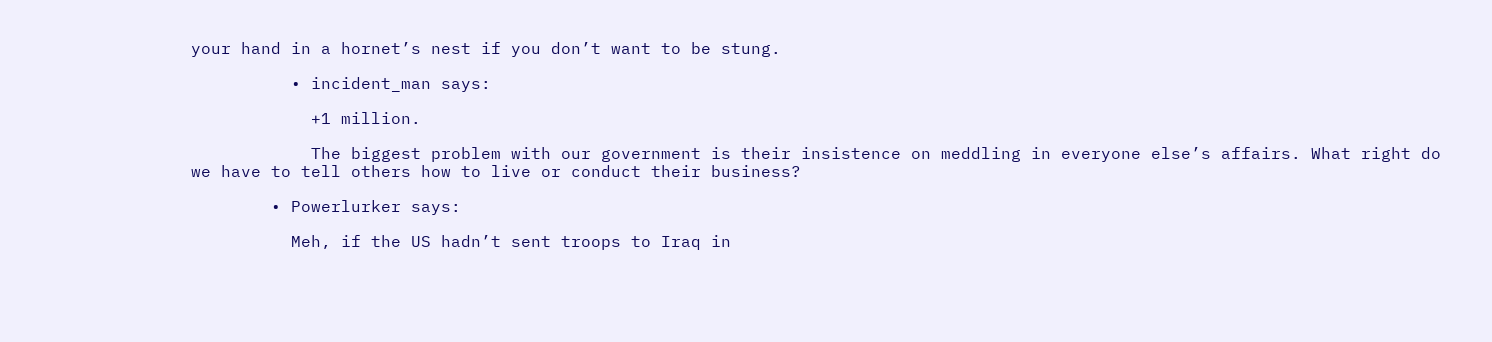your hand in a hornet’s nest if you don’t want to be stung.

          • incident_man says:

            +1 million.

            The biggest problem with our government is their insistence on meddling in everyone else’s affairs. What right do we have to tell others how to live or conduct their business?

        • Powerlurker says:

          Meh, if the US hadn’t sent troops to Iraq in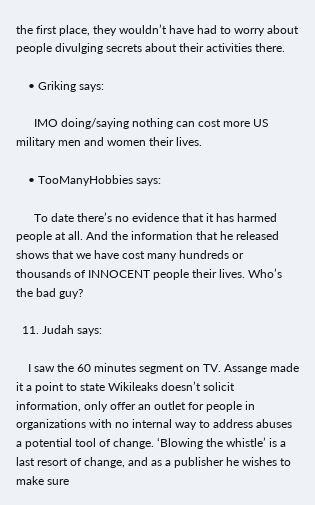the first place, they wouldn’t have had to worry about people divulging secrets about their activities there.

    • Griking says:

      IMO doing/saying nothing can cost more US military men and women their lives.

    • TooManyHobbies says:

      To date there’s no evidence that it has harmed people at all. And the information that he released shows that we have cost many hundreds or thousands of INNOCENT people their lives. Who’s the bad guy?

  11. Judah says:

    I saw the 60 minutes segment on TV. Assange made it a point to state Wikileaks doesn’t solicit information, only offer an outlet for people in organizations with no internal way to address abuses a potential tool of change. ‘Blowing the whistle’ is a last resort of change, and as a publisher he wishes to make sure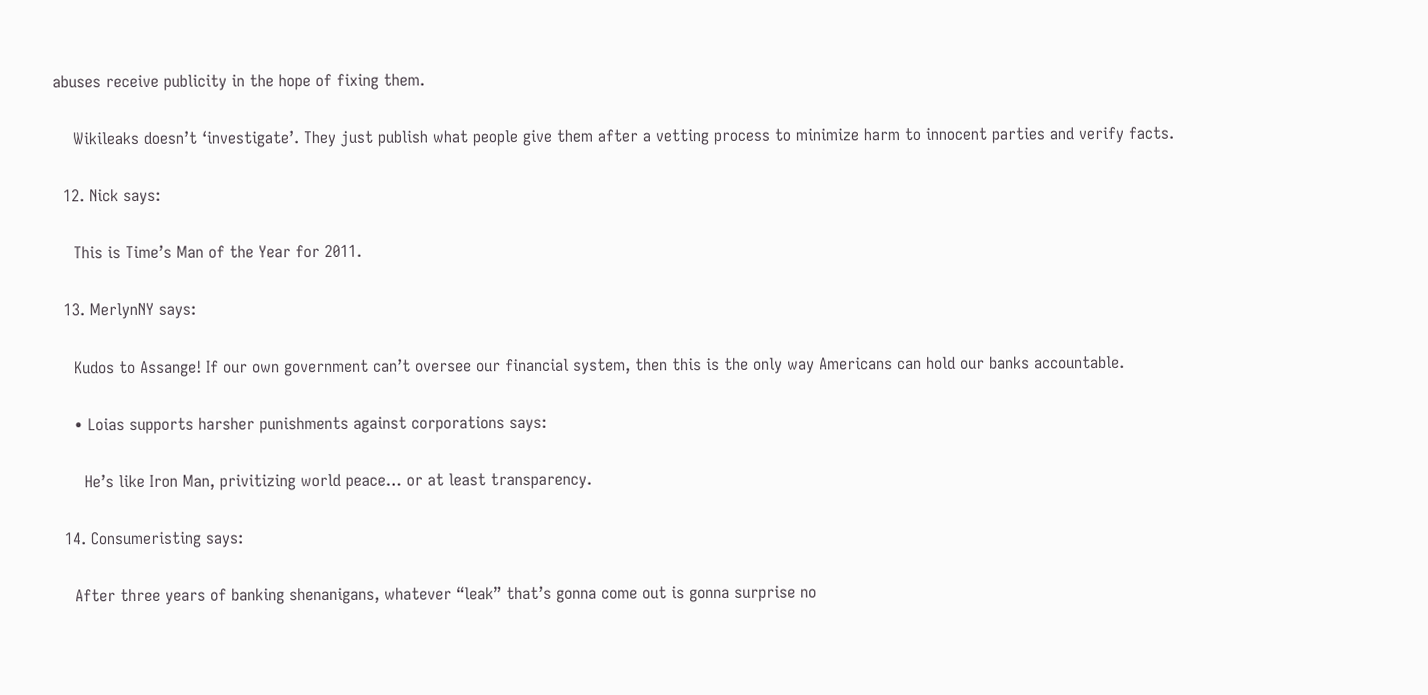abuses receive publicity in the hope of fixing them.

    Wikileaks doesn’t ‘investigate’. They just publish what people give them after a vetting process to minimize harm to innocent parties and verify facts.

  12. Nick says:

    This is Time’s Man of the Year for 2011.

  13. MerlynNY says:

    Kudos to Assange! If our own government can’t oversee our financial system, then this is the only way Americans can hold our banks accountable.

    • Loias supports harsher punishments against corporations says:

      He’s like Iron Man, privitizing world peace… or at least transparency.

  14. Consumeristing says:

    After three years of banking shenanigans, whatever “leak” that’s gonna come out is gonna surprise no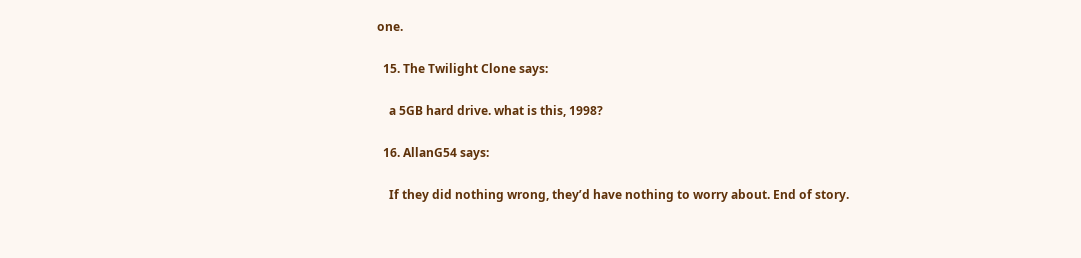one.

  15. The Twilight Clone says:

    a 5GB hard drive. what is this, 1998?

  16. AllanG54 says:

    If they did nothing wrong, they’d have nothing to worry about. End of story.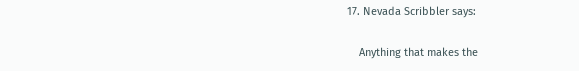17. Nevada Scribbler says:

    Anything that makes the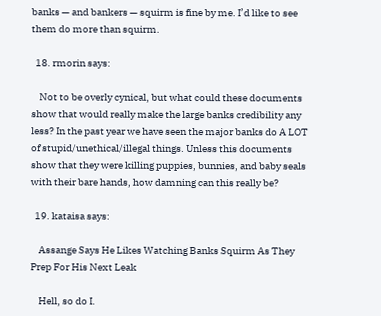banks — and bankers — squirm is fine by me. I’d like to see them do more than squirm.

  18. rmorin says:

    Not to be overly cynical, but what could these documents show that would really make the large banks credibility any less? In the past year we have seen the major banks do A LOT of stupid/unethical/illegal things. Unless this documents show that they were killing puppies, bunnies, and baby seals with their bare hands, how damning can this really be?

  19. kataisa says:

    Assange Says He Likes Watching Banks Squirm As They Prep For His Next Leak

    Hell, so do I.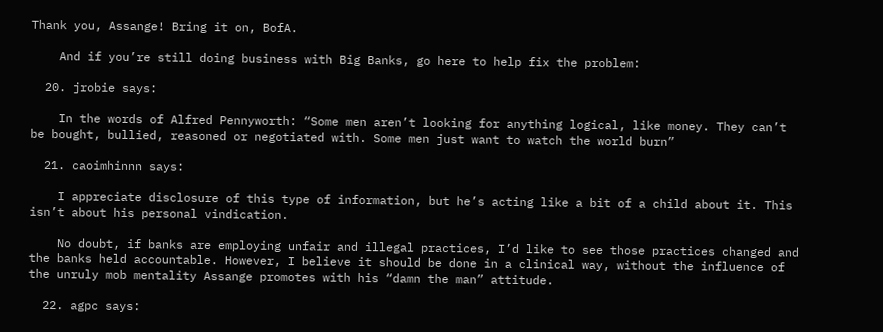Thank you, Assange! Bring it on, BofA.

    And if you’re still doing business with Big Banks, go here to help fix the problem:

  20. jrobie says:

    In the words of Alfred Pennyworth: “Some men aren’t looking for anything logical, like money. They can’t be bought, bullied, reasoned or negotiated with. Some men just want to watch the world burn”

  21. caoimhinnn says:

    I appreciate disclosure of this type of information, but he’s acting like a bit of a child about it. This isn’t about his personal vindication.

    No doubt, if banks are employing unfair and illegal practices, I’d like to see those practices changed and the banks held accountable. However, I believe it should be done in a clinical way, without the influence of the unruly mob mentality Assange promotes with his “damn the man” attitude.

  22. agpc says: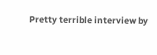Pretty terrible interview by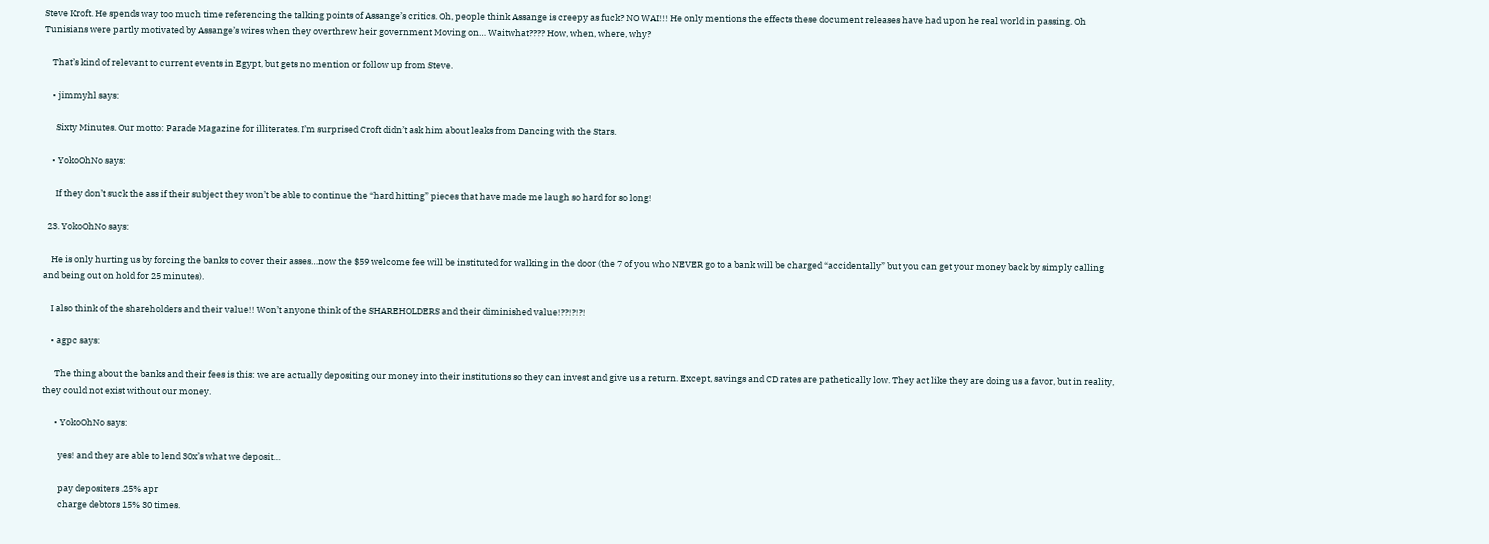Steve Kroft. He spends way too much time referencing the talking points of Assange’s critics. Oh, people think Assange is creepy as fuck? NO WAI!!! He only mentions the effects these document releases have had upon he real world in passing. Oh Tunisians were partly motivated by Assange’s wires when they overthrew heir government Moving on… Waitwhat???? How, when, where, why?

    That’s kind of relevant to current events in Egypt, but gets no mention or follow up from Steve.

    • jimmyhl says:

      Sixty Minutes. Our motto: Parade Magazine for illiterates. I’m surprised Croft didn’t ask him about leaks from Dancing with the Stars.

    • YokoOhNo says:

      If they don’t suck the ass if their subject they won’t be able to continue the “hard hitting” pieces that have made me laugh so hard for so long!

  23. YokoOhNo says:

    He is only hurting us by forcing the banks to cover their asses…now the $59 welcome fee will be instituted for walking in the door (the 7 of you who NEVER go to a bank will be charged “accidentally” but you can get your money back by simply calling and being out on hold for 25 minutes).

    I also think of the shareholders and their value!! Won’t anyone think of the SHAREHOLDERS and their diminished value!??!?!?!

    • agpc says:

      The thing about the banks and their fees is this: we are actually depositing our money into their institutions so they can invest and give us a return. Except, savings and CD rates are pathetically low. They act like they are doing us a favor, but in reality, they could not exist without our money.

      • YokoOhNo says:

        yes! and they are able to lend 30x’s what we deposit…

        pay depositers .25% apr
        charge debtors 15% 30 times.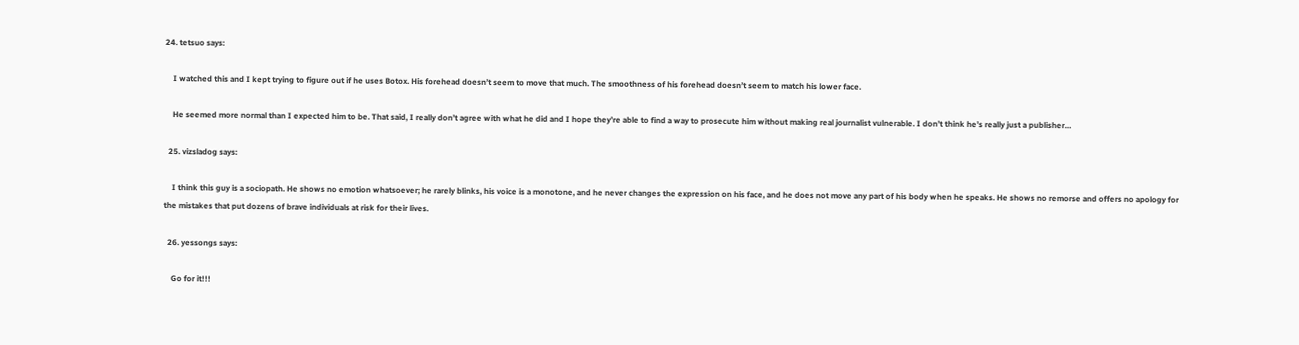24. tetsuo says:

    I watched this and I kept trying to figure out if he uses Botox. His forehead doesn’t seem to move that much. The smoothness of his forehead doesn’t seem to match his lower face.

    He seemed more normal than I expected him to be. That said, I really don’t agree with what he did and I hope they’re able to find a way to prosecute him without making real journalist vulnerable. I don’t think he’s really just a publisher…

  25. vizsladog says:

    I think this guy is a sociopath. He shows no emotion whatsoever; he rarely blinks, his voice is a monotone, and he never changes the expression on his face, and he does not move any part of his body when he speaks. He shows no remorse and offers no apology for the mistakes that put dozens of brave individuals at risk for their lives.

  26. yessongs says:

    Go for it!!!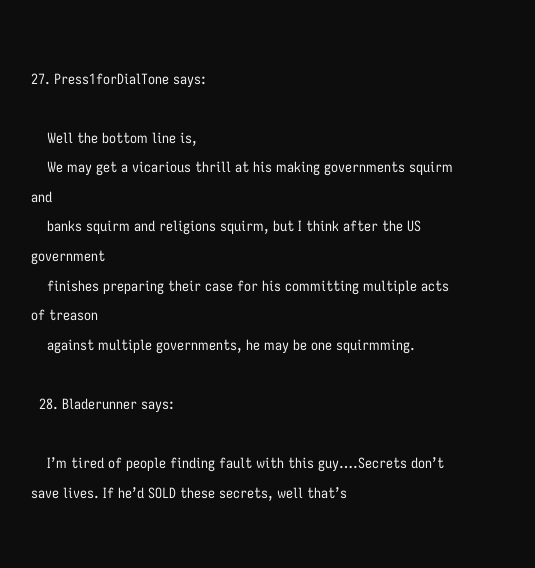27. Press1forDialTone says:

    Well the bottom line is,
    We may get a vicarious thrill at his making governments squirm and
    banks squirm and religions squirm, but I think after the US government
    finishes preparing their case for his committing multiple acts of treason
    against multiple governments, he may be one squirmming.

  28. Bladerunner says:

    I’m tired of people finding fault with this guy….Secrets don’t save lives. If he’d SOLD these secrets, well that’s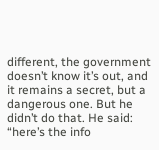different, the government doesn’t know it’s out, and it remains a secret, but a dangerous one. But he didn’t do that. He said: “here’s the info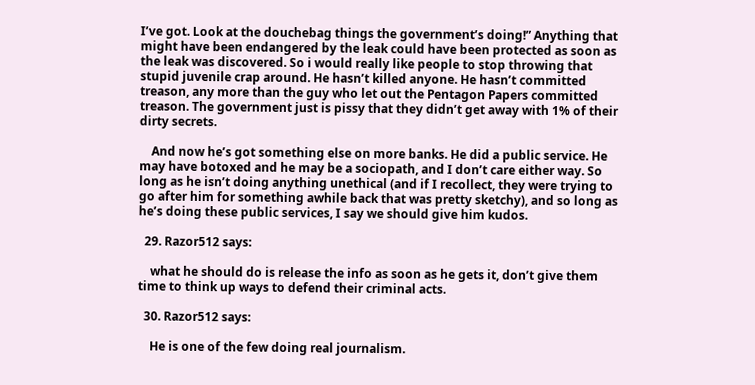I’ve got. Look at the douchebag things the government’s doing!” Anything that might have been endangered by the leak could have been protected as soon as the leak was discovered. So i would really like people to stop throwing that stupid juvenile crap around. He hasn’t killed anyone. He hasn’t committed treason, any more than the guy who let out the Pentagon Papers committed treason. The government just is pissy that they didn’t get away with 1% of their dirty secrets.

    And now he’s got something else on more banks. He did a public service. He may have botoxed and he may be a sociopath, and I don’t care either way. So long as he isn’t doing anything unethical (and if I recollect, they were trying to go after him for something awhile back that was pretty sketchy), and so long as he’s doing these public services, I say we should give him kudos.

  29. Razor512 says:

    what he should do is release the info as soon as he gets it, don’t give them time to think up ways to defend their criminal acts.

  30. Razor512 says:

    He is one of the few doing real journalism.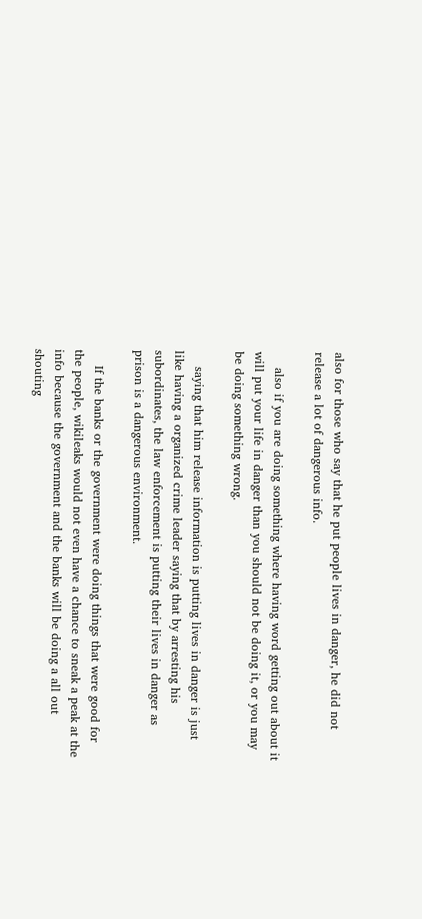also for those who say that he put people lives in danger, he did not release a lot of dangerous info.

    also if you are doing something where having word getting out about it will put your life in danger than you should not be doing it, or you may be doing something wrong.

    saying that him release information is putting lives in danger is just like having a organized crime leader saying that by arresting his subordinates, the law enforcement is putting their lives in danger as prison is a dangerous environment.

    If the banks or the government were doing things that were good for the people, wikileaks would not even have a chance to sneak a peak at the info because the government and the banks will be doing a all out shouting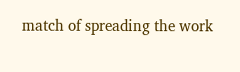match of spreading the work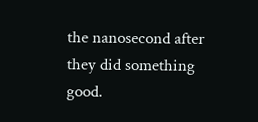the nanosecond after they did something good.